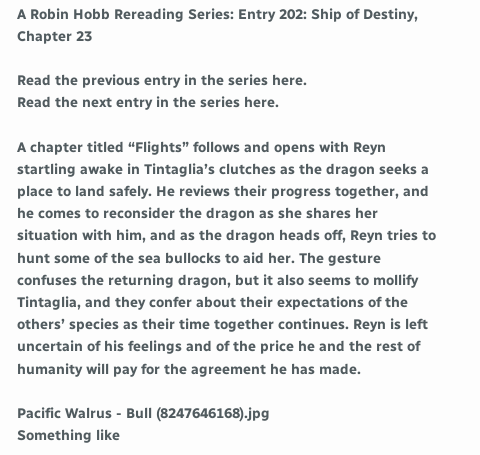A Robin Hobb Rereading Series: Entry 202: Ship of Destiny, Chapter 23

Read the previous entry in the series here.
Read the next entry in the series here.

A chapter titled “Flights” follows and opens with Reyn startling awake in Tintaglia’s clutches as the dragon seeks a place to land safely. He reviews their progress together, and he comes to reconsider the dragon as she shares her situation with him, and as the dragon heads off, Reyn tries to hunt some of the sea bullocks to aid her. The gesture confuses the returning dragon, but it also seems to mollify Tintaglia, and they confer about their expectations of the others’ species as their time together continues. Reyn is left uncertain of his feelings and of the price he and the rest of humanity will pay for the agreement he has made.

Pacific Walrus - Bull (8247646168).jpg
Something like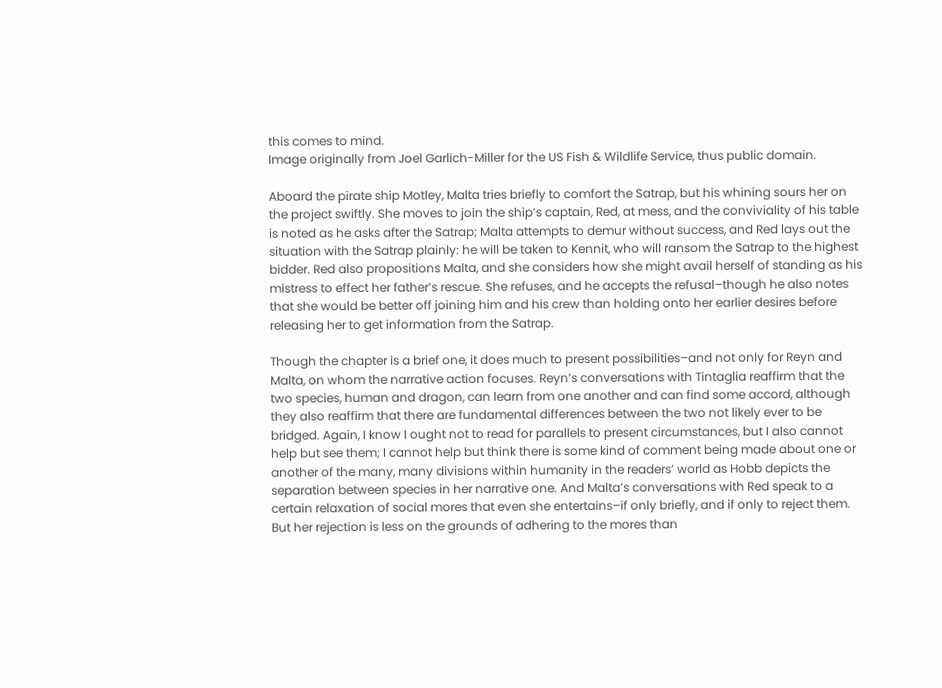this comes to mind.
Image originally from Joel Garlich-Miller for the US Fish & Wildlife Service, thus public domain.

Aboard the pirate ship Motley, Malta tries briefly to comfort the Satrap, but his whining sours her on the project swiftly. She moves to join the ship’s captain, Red, at mess, and the conviviality of his table is noted as he asks after the Satrap; Malta attempts to demur without success, and Red lays out the situation with the Satrap plainly: he will be taken to Kennit, who will ransom the Satrap to the highest bidder. Red also propositions Malta, and she considers how she might avail herself of standing as his mistress to effect her father’s rescue. She refuses, and he accepts the refusal–though he also notes that she would be better off joining him and his crew than holding onto her earlier desires before releasing her to get information from the Satrap.

Though the chapter is a brief one, it does much to present possibilities–and not only for Reyn and Malta, on whom the narrative action focuses. Reyn’s conversations with Tintaglia reaffirm that the two species, human and dragon, can learn from one another and can find some accord, although they also reaffirm that there are fundamental differences between the two not likely ever to be bridged. Again, I know I ought not to read for parallels to present circumstances, but I also cannot help but see them; I cannot help but think there is some kind of comment being made about one or another of the many, many divisions within humanity in the readers’ world as Hobb depicts the separation between species in her narrative one. And Malta’s conversations with Red speak to a certain relaxation of social mores that even she entertains–if only briefly, and if only to reject them. But her rejection is less on the grounds of adhering to the mores than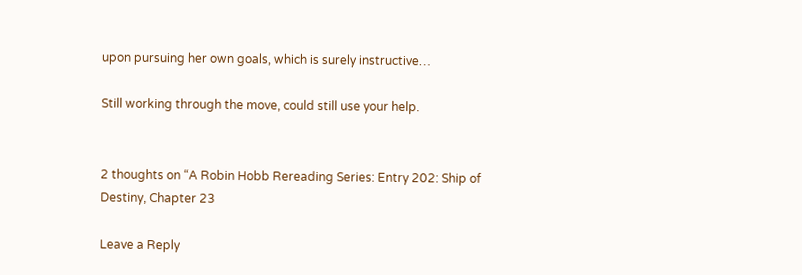upon pursuing her own goals, which is surely instructive…

Still working through the move, could still use your help.


2 thoughts on “A Robin Hobb Rereading Series: Entry 202: Ship of Destiny, Chapter 23

Leave a Reply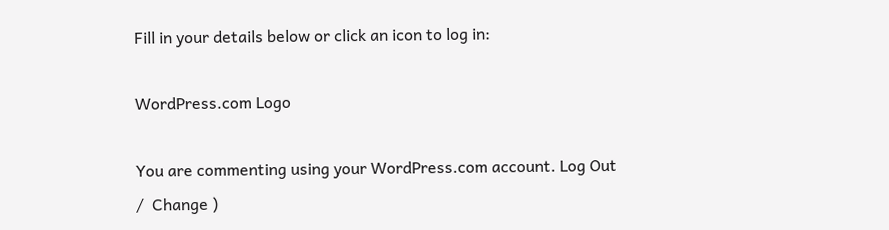Fill in your details below or click an icon to log in:

WordPress.com Logo

You are commenting using your WordPress.com account. Log Out /  Change )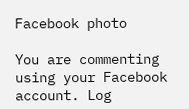Facebook photo

You are commenting using your Facebook account. Log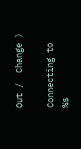Out /  Change )

Connecting to %s